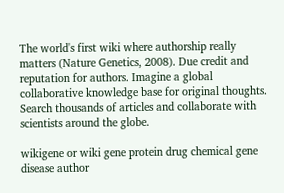The world's first wiki where authorship really matters (Nature Genetics, 2008). Due credit and reputation for authors. Imagine a global collaborative knowledge base for original thoughts. Search thousands of articles and collaborate with scientists around the globe.

wikigene or wiki gene protein drug chemical gene disease author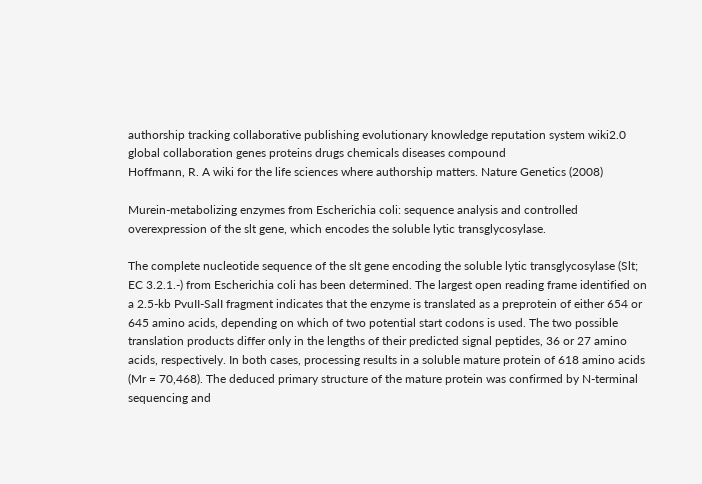authorship tracking collaborative publishing evolutionary knowledge reputation system wiki2.0 global collaboration genes proteins drugs chemicals diseases compound
Hoffmann, R. A wiki for the life sciences where authorship matters. Nature Genetics (2008)

Murein-metabolizing enzymes from Escherichia coli: sequence analysis and controlled overexpression of the slt gene, which encodes the soluble lytic transglycosylase.

The complete nucleotide sequence of the slt gene encoding the soluble lytic transglycosylase (Slt; EC 3.2.1.-) from Escherichia coli has been determined. The largest open reading frame identified on a 2.5-kb PvuII-SalI fragment indicates that the enzyme is translated as a preprotein of either 654 or 645 amino acids, depending on which of two potential start codons is used. The two possible translation products differ only in the lengths of their predicted signal peptides, 36 or 27 amino acids, respectively. In both cases, processing results in a soluble mature protein of 618 amino acids (Mr = 70,468). The deduced primary structure of the mature protein was confirmed by N-terminal sequencing and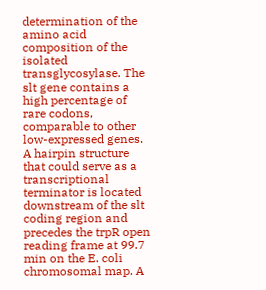determination of the amino acid composition of the isolated transglycosylase. The slt gene contains a high percentage of rare codons, comparable to other low-expressed genes. A hairpin structure that could serve as a transcriptional terminator is located downstream of the slt coding region and precedes the trpR open reading frame at 99.7 min on the E. coli chromosomal map. A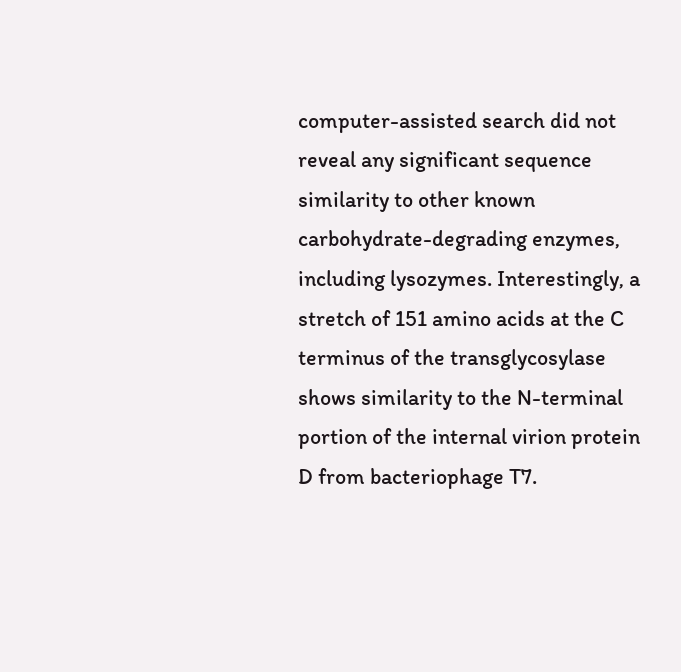computer-assisted search did not reveal any significant sequence similarity to other known carbohydrate-degrading enzymes, including lysozymes. Interestingly, a stretch of 151 amino acids at the C terminus of the transglycosylase shows similarity to the N-terminal portion of the internal virion protein D from bacteriophage T7.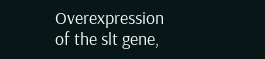Overexpression of the slt gene,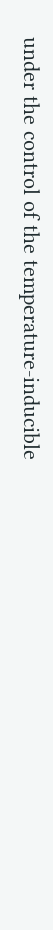under the control of the temperature-inducible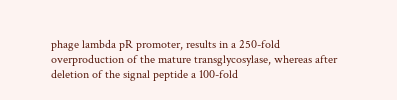phage lambda pR promoter, results in a 250-fold overproduction of the mature transglycosylase, whereas after deletion of the signal peptide a 100-fold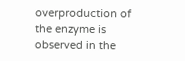overproduction of the enzyme is observed in the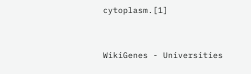cytoplasm.[1]


WikiGenes - Universities